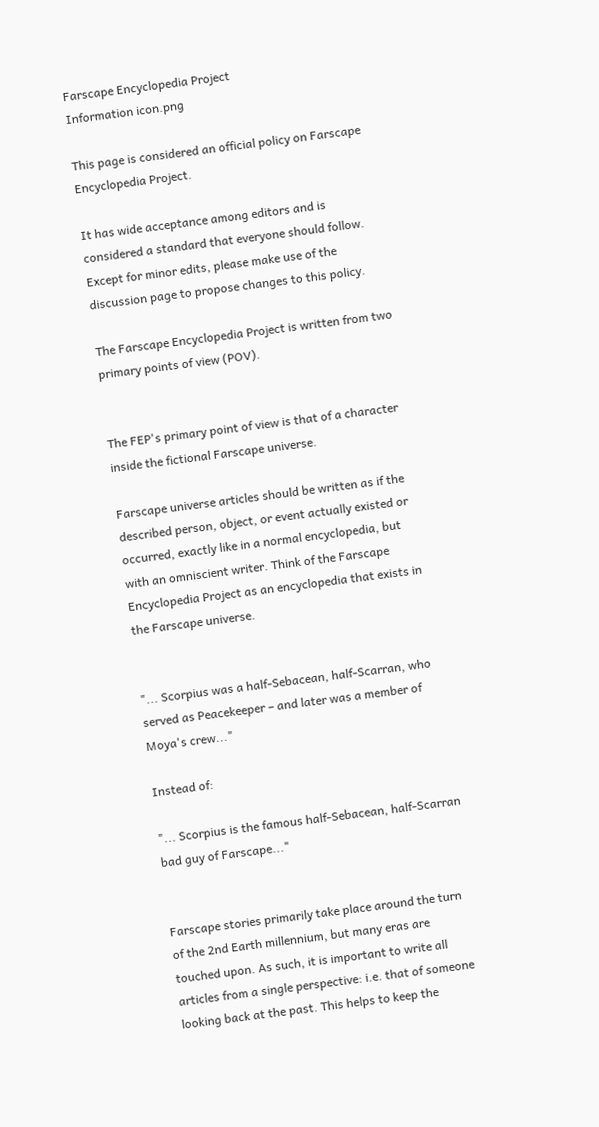Farscape Encyclopedia Project
Information icon.png

This page is considered an official policy on Farscape Encyclopedia Project.

It has wide acceptance among editors and is considered a standard that everyone should follow. Except for minor edits, please make use of the discussion page to propose changes to this policy.

The Farscape Encyclopedia Project is written from two primary points of view (POV).


The FEP's primary point of view is that of a character inside the fictional Farscape universe.

Farscape universe articles should be written as if the described person, object, or event actually existed or occurred, exactly like in a normal encyclopedia, but with an omniscient writer. Think of the Farscape Encyclopedia Project as an encyclopedia that exists in the Farscape universe.


"... Scorpius was a half-Sebacean, half-Scarran, who served as Peacekeeper – and later was a member of Moya's crew..."

Instead of:

"... Scorpius is the famous half-Sebacean, half-Scarran bad guy of Farscape..."


Farscape stories primarily take place around the turn of the 2nd Earth millennium, but many eras are touched upon. As such, it is important to write all articles from a single perspective: i.e. that of someone looking back at the past. This helps to keep the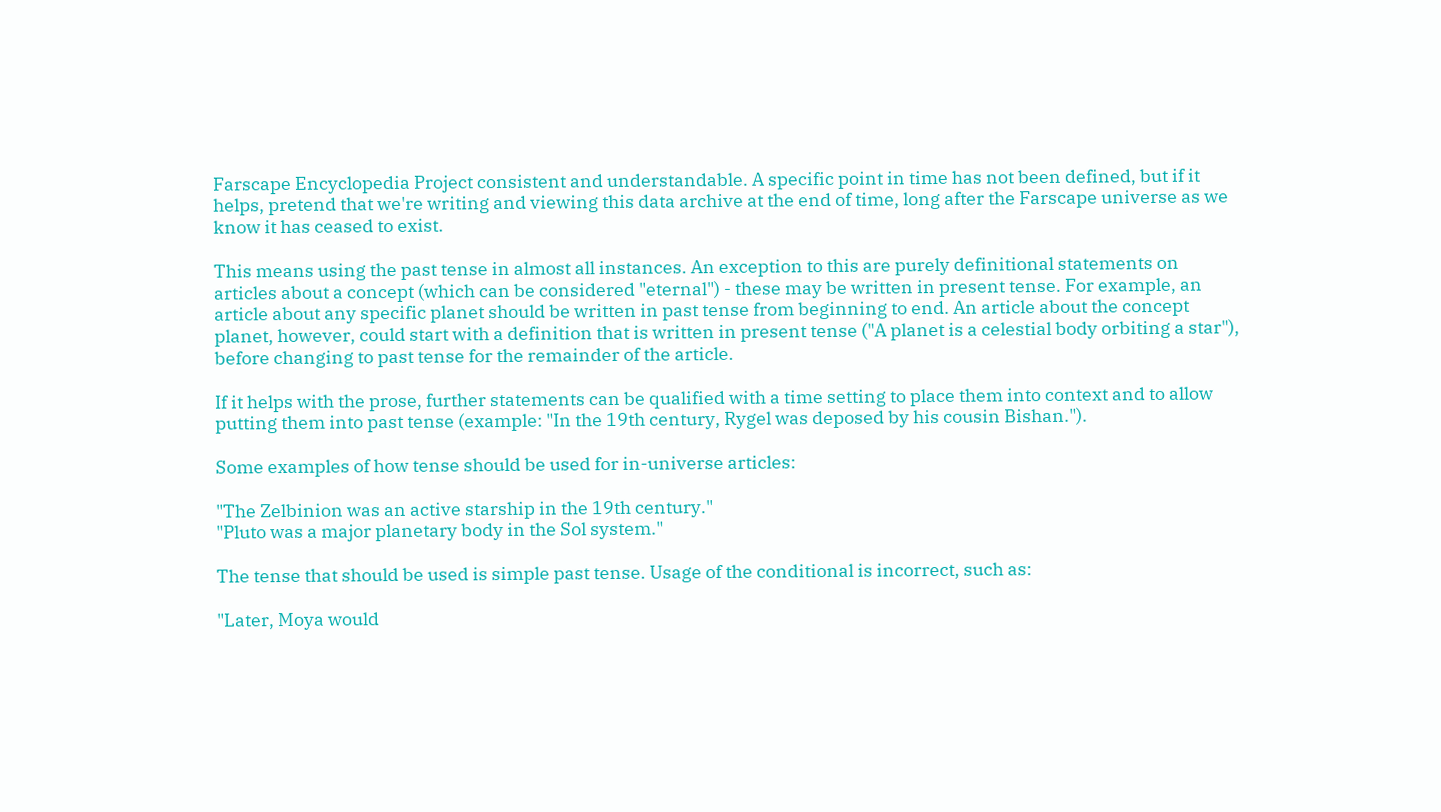Farscape Encyclopedia Project consistent and understandable. A specific point in time has not been defined, but if it helps, pretend that we're writing and viewing this data archive at the end of time, long after the Farscape universe as we know it has ceased to exist.

This means using the past tense in almost all instances. An exception to this are purely definitional statements on articles about a concept (which can be considered "eternal") - these may be written in present tense. For example, an article about any specific planet should be written in past tense from beginning to end. An article about the concept planet, however, could start with a definition that is written in present tense ("A planet is a celestial body orbiting a star"), before changing to past tense for the remainder of the article.

If it helps with the prose, further statements can be qualified with a time setting to place them into context and to allow putting them into past tense (example: "In the 19th century, Rygel was deposed by his cousin Bishan.").

Some examples of how tense should be used for in-universe articles:

"The Zelbinion was an active starship in the 19th century."
"Pluto was a major planetary body in the Sol system."

The tense that should be used is simple past tense. Usage of the conditional is incorrect, such as:

"Later, Moya would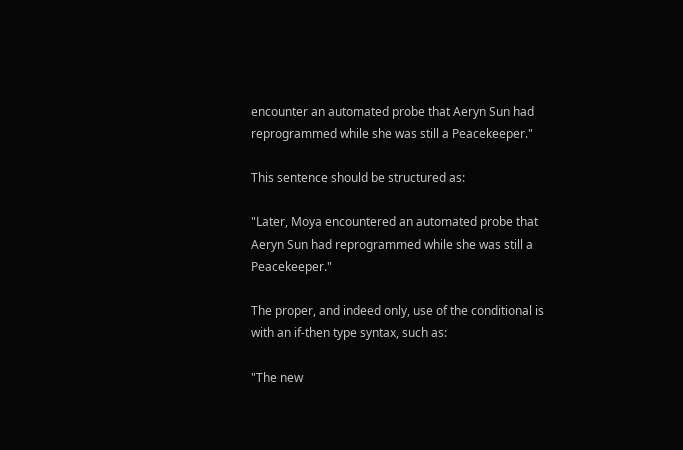encounter an automated probe that Aeryn Sun had reprogrammed while she was still a Peacekeeper."

This sentence should be structured as:

"Later, Moya encountered an automated probe that Aeryn Sun had reprogrammed while she was still a Peacekeeper."

The proper, and indeed only, use of the conditional is with an if-then type syntax, such as:

"The new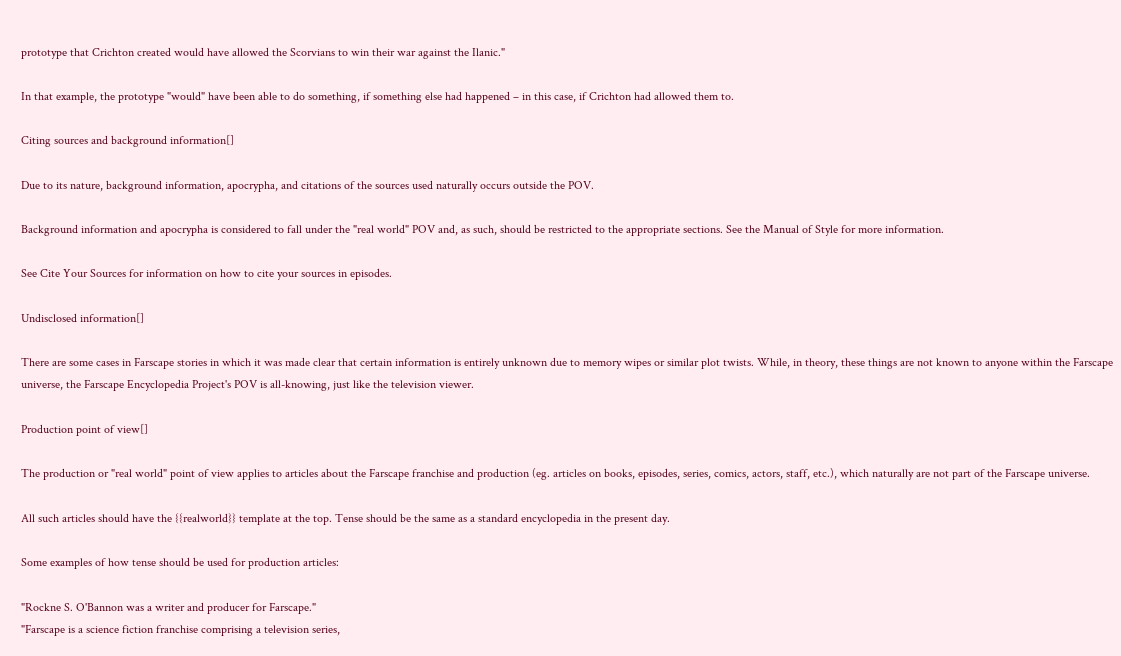prototype that Crichton created would have allowed the Scorvians to win their war against the Ilanic."

In that example, the prototype "would" have been able to do something, if something else had happened – in this case, if Crichton had allowed them to.

Citing sources and background information[]

Due to its nature, background information, apocrypha, and citations of the sources used naturally occurs outside the POV.

Background information and apocrypha is considered to fall under the "real world" POV and, as such, should be restricted to the appropriate sections. See the Manual of Style for more information.

See Cite Your Sources for information on how to cite your sources in episodes.

Undisclosed information[]

There are some cases in Farscape stories in which it was made clear that certain information is entirely unknown due to memory wipes or similar plot twists. While, in theory, these things are not known to anyone within the Farscape universe, the Farscape Encyclopedia Project's POV is all-knowing, just like the television viewer.

Production point of view[]

The production or "real world" point of view applies to articles about the Farscape franchise and production (eg. articles on books, episodes, series, comics, actors, staff, etc.), which naturally are not part of the Farscape universe.

All such articles should have the {{realworld}} template at the top. Tense should be the same as a standard encyclopedia in the present day.

Some examples of how tense should be used for production articles:

"Rockne S. O'Bannon was a writer and producer for Farscape."
"Farscape is a science fiction franchise comprising a television series,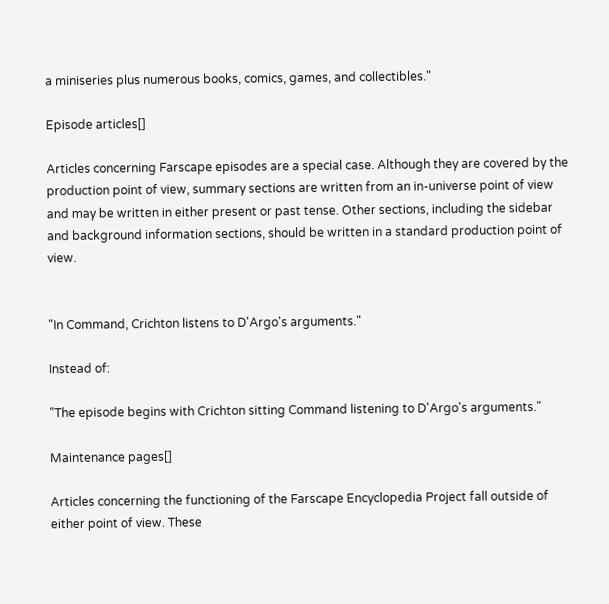a miniseries plus numerous books, comics, games, and collectibles."

Episode articles[]

Articles concerning Farscape episodes are a special case. Although they are covered by the production point of view, summary sections are written from an in-universe point of view and may be written in either present or past tense. Other sections, including the sidebar and background information sections, should be written in a standard production point of view.


"In Command, Crichton listens to D'Argo's arguments."

Instead of:

"The episode begins with Crichton sitting Command listening to D'Argo's arguments."

Maintenance pages[]

Articles concerning the functioning of the Farscape Encyclopedia Project fall outside of either point of view. These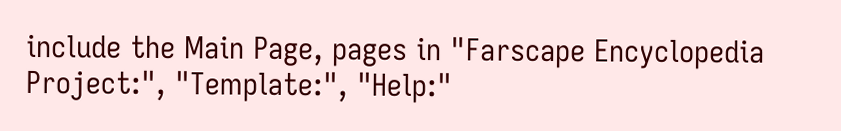include the Main Page, pages in "Farscape Encyclopedia Project:", "Template:", "Help:"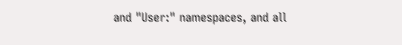and "User:" namespaces, and all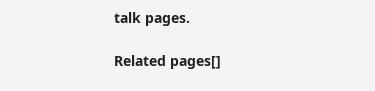talk pages.

Related pages[]